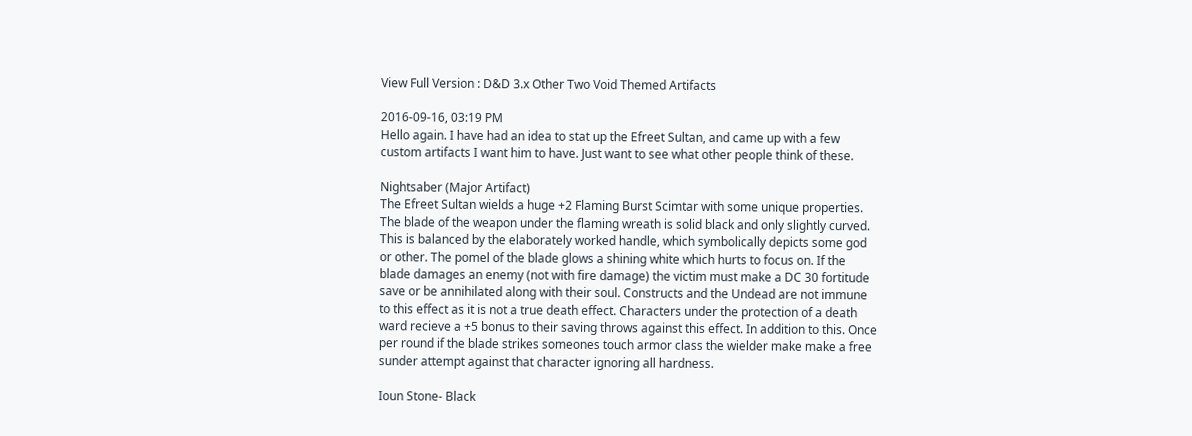View Full Version : D&D 3.x Other Two Void Themed Artifacts

2016-09-16, 03:19 PM
Hello again. I have had an idea to stat up the Efreet Sultan, and came up with a few custom artifacts I want him to have. Just want to see what other people think of these.

Nightsaber (Major Artifact)
The Efreet Sultan wields a huge +2 Flaming Burst Scimtar with some unique properties. The blade of the weapon under the flaming wreath is solid black and only slightly curved. This is balanced by the elaborately worked handle, which symbolically depicts some god or other. The pomel of the blade glows a shining white which hurts to focus on. If the blade damages an enemy (not with fire damage) the victim must make a DC 30 fortitude save or be annihilated along with their soul. Constructs and the Undead are not immune to this effect as it is not a true death effect. Characters under the protection of a death ward recieve a +5 bonus to their saving throws against this effect. In addition to this. Once per round if the blade strikes someones touch armor class the wielder make make a free sunder attempt against that character ignoring all hardness.

Ioun Stone- Black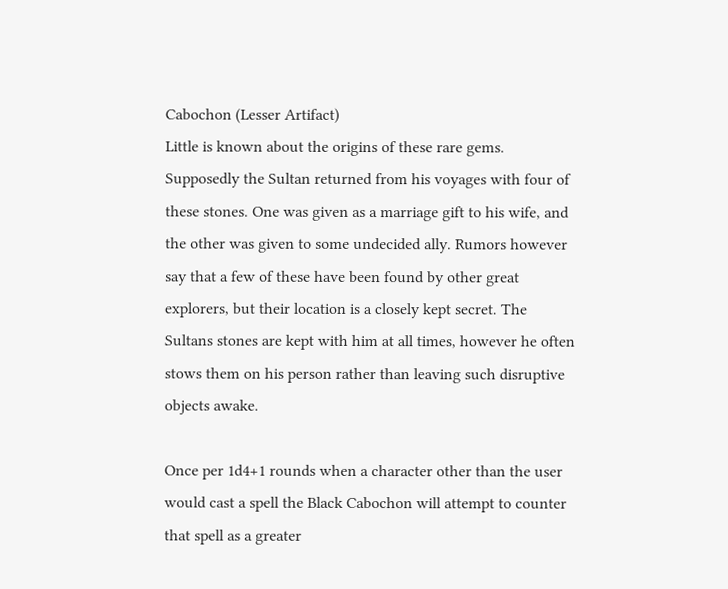Cabochon (Lesser Artifact)
Little is known about the origins of these rare gems. Supposedly the Sultan returned from his voyages with four of these stones. One was given as a marriage gift to his wife, and the other was given to some undecided ally. Rumors however say that a few of these have been found by other great explorers, but their location is a closely kept secret. The Sultans stones are kept with him at all times, however he often stows them on his person rather than leaving such disruptive objects awake.

Once per 1d4+1 rounds when a character other than the user would cast a spell the Black Cabochon will attempt to counter that spell as a greater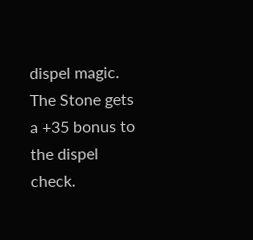dispel magic. The Stone gets a +35 bonus to the dispel check.